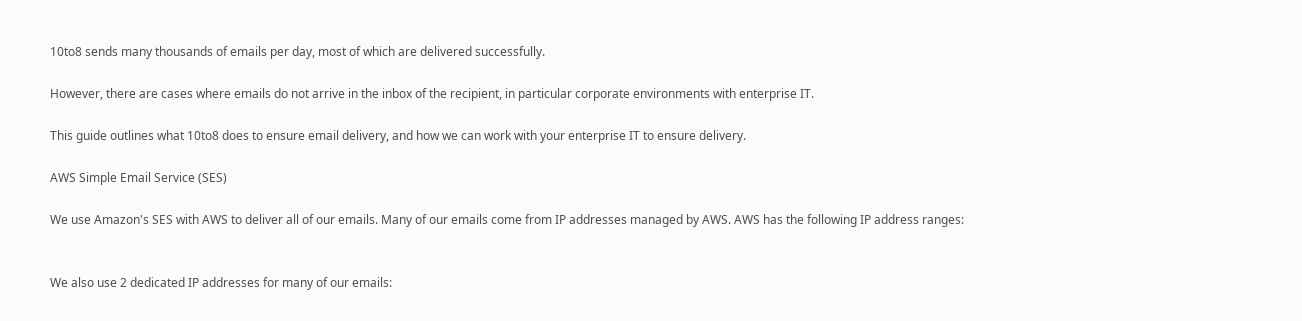10to8 sends many thousands of emails per day, most of which are delivered successfully.

However, there are cases where emails do not arrive in the inbox of the recipient, in particular corporate environments with enterprise IT.

This guide outlines what 10to8 does to ensure email delivery, and how we can work with your enterprise IT to ensure delivery.

AWS Simple Email Service (SES)

We use Amazon's SES with AWS to deliver all of our emails. Many of our emails come from IP addresses managed by AWS. AWS has the following IP address ranges:


We also use 2 dedicated IP addresses for many of our emails: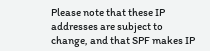Please note that these IP addresses are subject to change, and that SPF makes IP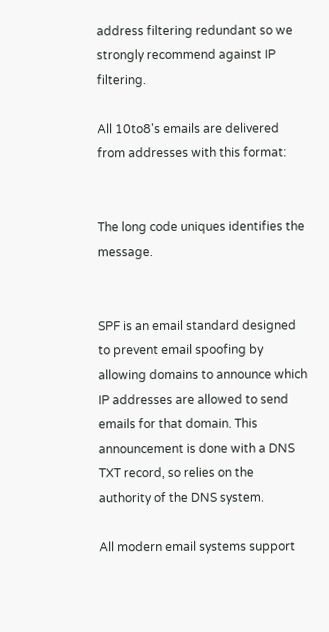address filtering redundant so we strongly recommend against IP filtering.

All 10to8's emails are delivered from addresses with this format:


The long code uniques identifies the message.


SPF is an email standard designed to prevent email spoofing by allowing domains to announce which IP addresses are allowed to send emails for that domain. This announcement is done with a DNS TXT record, so relies on the authority of the DNS system.

All modern email systems support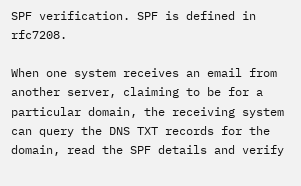SPF verification. SPF is defined in rfc7208.

When one system receives an email from another server, claiming to be for a particular domain, the receiving system can query the DNS TXT records for the domain, read the SPF details and verify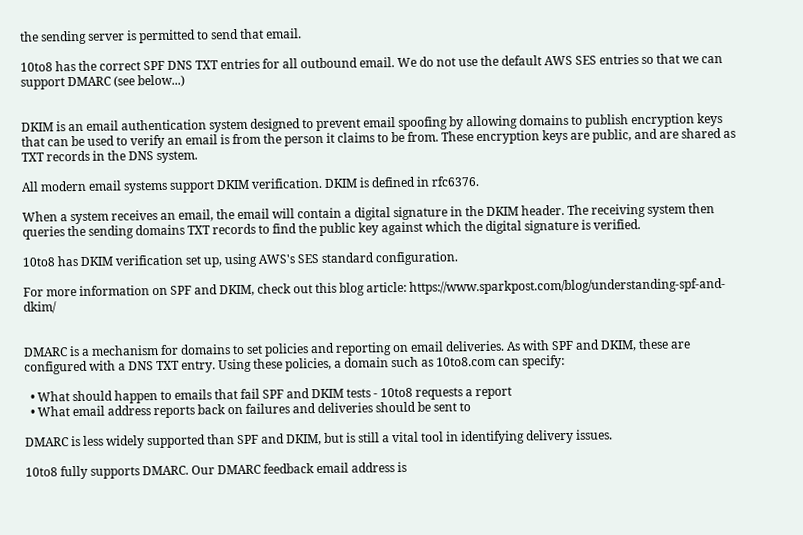the sending server is permitted to send that email.

10to8 has the correct SPF DNS TXT entries for all outbound email. We do not use the default AWS SES entries so that we can support DMARC (see below...)


DKIM is an email authentication system designed to prevent email spoofing by allowing domains to publish encryption keys that can be used to verify an email is from the person it claims to be from. These encryption keys are public, and are shared as TXT records in the DNS system.

All modern email systems support DKIM verification. DKIM is defined in rfc6376.

When a system receives an email, the email will contain a digital signature in the DKIM header. The receiving system then queries the sending domains TXT records to find the public key against which the digital signature is verified.

10to8 has DKIM verification set up, using AWS's SES standard configuration.

For more information on SPF and DKIM, check out this blog article: https://www.sparkpost.com/blog/understanding-spf-and-dkim/


DMARC is a mechanism for domains to set policies and reporting on email deliveries. As with SPF and DKIM, these are configured with a DNS TXT entry. Using these policies, a domain such as 10to8.com can specify:

  • What should happen to emails that fail SPF and DKIM tests - 10to8 requests a report
  • What email address reports back on failures and deliveries should be sent to

DMARC is less widely supported than SPF and DKIM, but is still a vital tool in identifying delivery issues.

10to8 fully supports DMARC. Our DMARC feedback email address is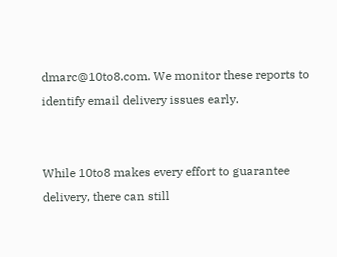dmarc@10to8.com. We monitor these reports to identify email delivery issues early.


While 10to8 makes every effort to guarantee delivery, there can still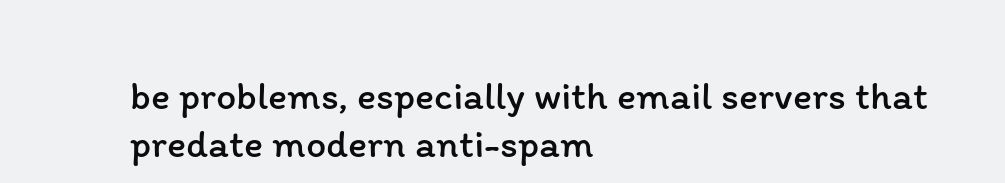be problems, especially with email servers that predate modern anti-spam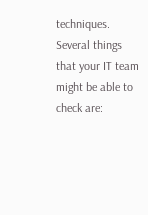techniques. Several things that your IT team might be able to check are: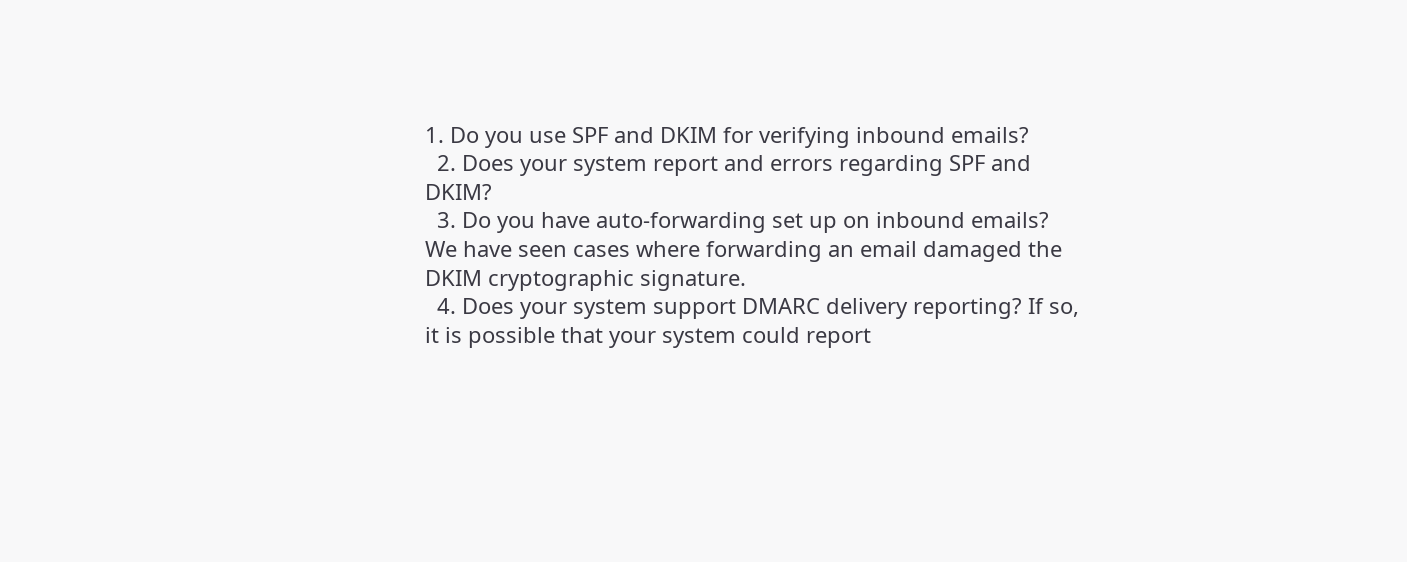1. Do you use SPF and DKIM for verifying inbound emails?
  2. Does your system report and errors regarding SPF and DKIM?
  3. Do you have auto-forwarding set up on inbound emails? We have seen cases where forwarding an email damaged the DKIM cryptographic signature.
  4. Does your system support DMARC delivery reporting? If so, it is possible that your system could report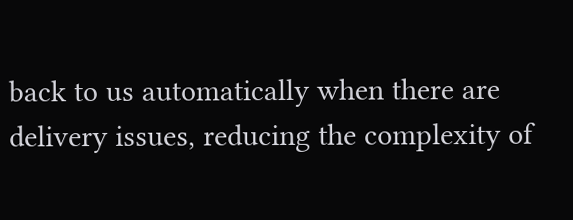back to us automatically when there are delivery issues, reducing the complexity of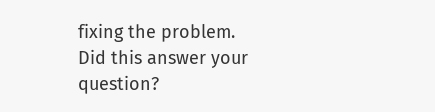fixing the problem.
Did this answer your question?